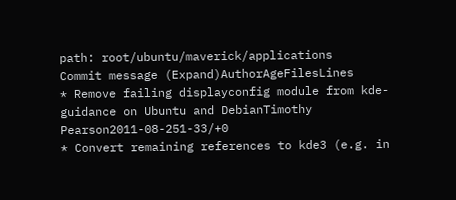path: root/ubuntu/maverick/applications
Commit message (Expand)AuthorAgeFilesLines
* Remove failing displayconfig module from kde-guidance on Ubuntu and DebianTimothy Pearson2011-08-251-33/+0
* Convert remaining references to kde3 (e.g. in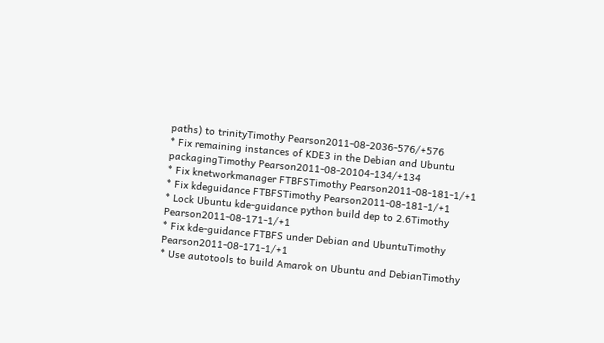paths) to trinityTimothy Pearson2011-08-2036-576/+576
* Fix remaining instances of KDE3 in the Debian and Ubuntu packagingTimothy Pearson2011-08-20104-134/+134
* Fix knetworkmanager FTBFSTimothy Pearson2011-08-181-1/+1
* Fix kdeguidance FTBFSTimothy Pearson2011-08-181-1/+1
* Lock Ubuntu kde-guidance python build dep to 2.6Timothy Pearson2011-08-171-1/+1
* Fix kde-guidance FTBFS under Debian and UbuntuTimothy Pearson2011-08-171-1/+1
* Use autotools to build Amarok on Ubuntu and DebianTimothy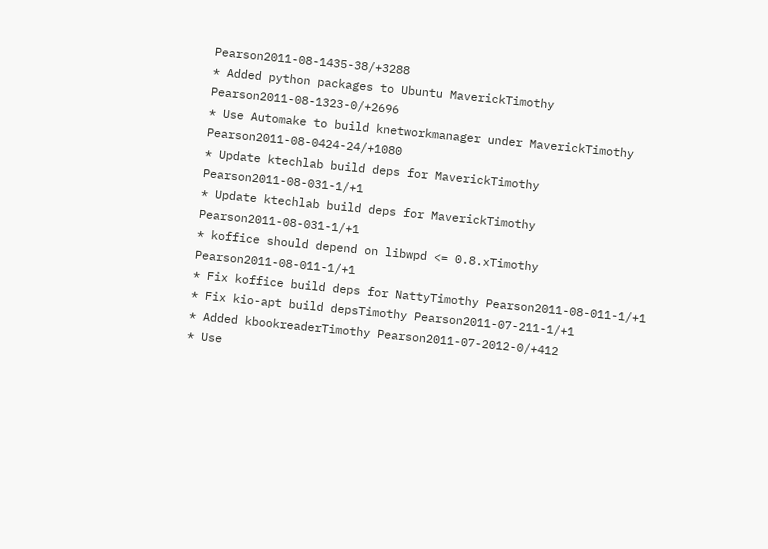Pearson2011-08-1435-38/+3288
* Added python packages to Ubuntu MaverickTimothy Pearson2011-08-1323-0/+2696
* Use Automake to build knetworkmanager under MaverickTimothy Pearson2011-08-0424-24/+1080
* Update ktechlab build deps for MaverickTimothy Pearson2011-08-031-1/+1
* Update ktechlab build deps for MaverickTimothy Pearson2011-08-031-1/+1
* koffice should depend on libwpd <= 0.8.xTimothy Pearson2011-08-011-1/+1
* Fix koffice build deps for NattyTimothy Pearson2011-08-011-1/+1
* Fix kio-apt build depsTimothy Pearson2011-07-211-1/+1
* Added kbookreaderTimothy Pearson2011-07-2012-0/+412
* Use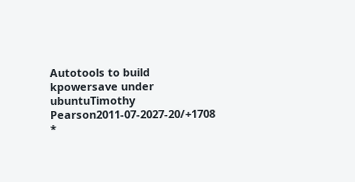Autotools to build kpowersave under ubuntuTimothy Pearson2011-07-2027-20/+1708
*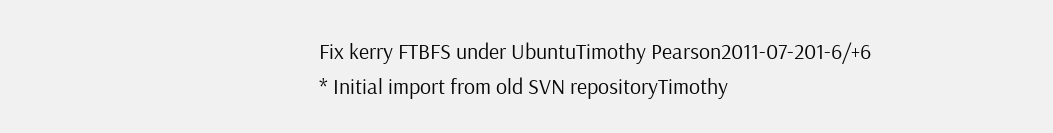Fix kerry FTBFS under UbuntuTimothy Pearson2011-07-201-6/+6
* Initial import from old SVN repositoryTimothy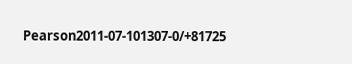Pearson2011-07-101307-0/+81725